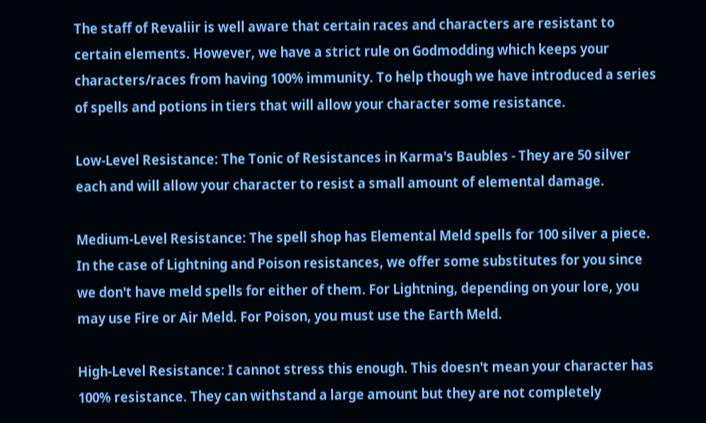The staff of Revaliir is well aware that certain races and characters are resistant to certain elements. However, we have a strict rule on Godmodding which keeps your characters/races from having 100% immunity. To help though we have introduced a series of spells and potions in tiers that will allow your character some resistance.

Low-Level Resistance: The Tonic of Resistances in Karma's Baubles - They are 50 silver each and will allow your character to resist a small amount of elemental damage.

Medium-Level Resistance: The spell shop has Elemental Meld spells for 100 silver a piece. In the case of Lightning and Poison resistances, we offer some substitutes for you since we don't have meld spells for either of them. For Lightning, depending on your lore, you may use Fire or Air Meld. For Poison, you must use the Earth Meld.

High-Level Resistance: I cannot stress this enough. This doesn't mean your character has 100% resistance. They can withstand a large amount but they are not completely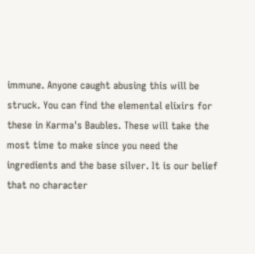immune. Anyone caught abusing this will be struck. You can find the elemental elixirs for these in Karma's Baubles. These will take the most time to make since you need the ingredients and the base silver. It is our belief that no character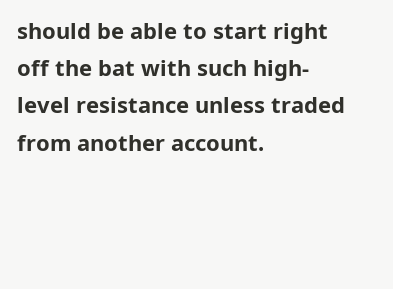should be able to start right off the bat with such high-level resistance unless traded from another account.